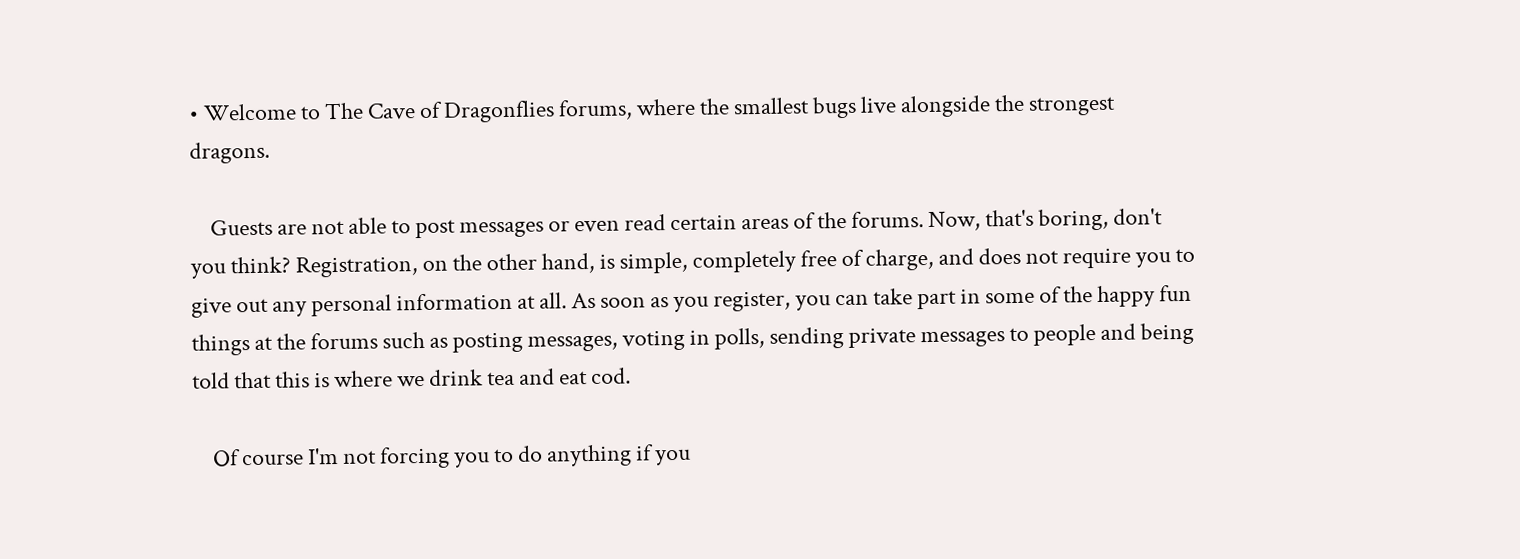• Welcome to The Cave of Dragonflies forums, where the smallest bugs live alongside the strongest dragons.

    Guests are not able to post messages or even read certain areas of the forums. Now, that's boring, don't you think? Registration, on the other hand, is simple, completely free of charge, and does not require you to give out any personal information at all. As soon as you register, you can take part in some of the happy fun things at the forums such as posting messages, voting in polls, sending private messages to people and being told that this is where we drink tea and eat cod.

    Of course I'm not forcing you to do anything if you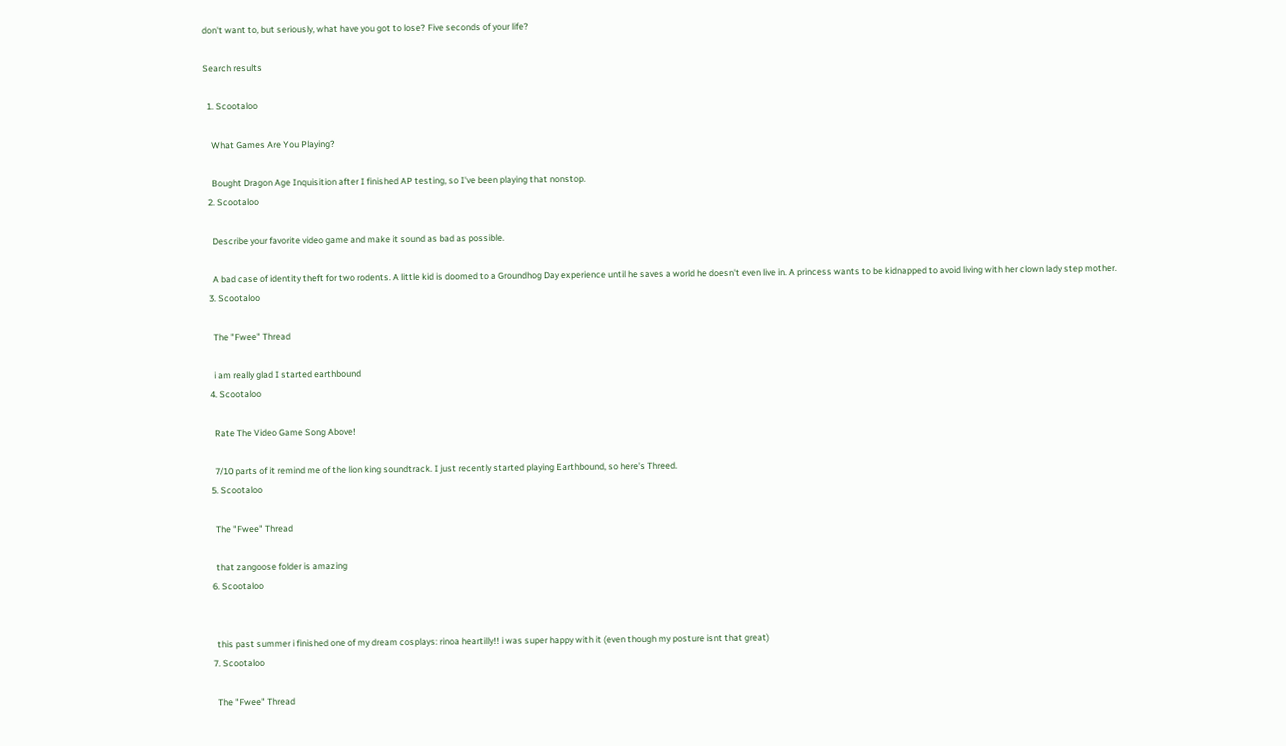don't want to, but seriously, what have you got to lose? Five seconds of your life?

Search results

  1. Scootaloo

    What Games Are You Playing?

    Bought Dragon Age Inquisition after I finished AP testing, so I've been playing that nonstop.
  2. Scootaloo

    Describe your favorite video game and make it sound as bad as possible.

    A bad case of identity theft for two rodents. A little kid is doomed to a Groundhog Day experience until he saves a world he doesn't even live in. A princess wants to be kidnapped to avoid living with her clown lady step mother.
  3. Scootaloo

    The "Fwee" Thread

    i am really glad I started earthbound
  4. Scootaloo

    Rate The Video Game Song Above!

    7/10 parts of it remind me of the lion king soundtrack. I just recently started playing Earthbound, so here's Threed.
  5. Scootaloo

    The "Fwee" Thread

    that zangoose folder is amazing
  6. Scootaloo


    this past summer i finished one of my dream cosplays: rinoa heartilly!! i was super happy with it (even though my posture isnt that great)
  7. Scootaloo

    The "Fwee" Thread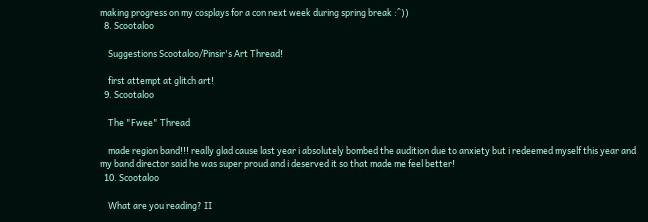making progress on my cosplays for a con next week during spring break :^))
  8. Scootaloo

    Suggestions Scootaloo/Pinsir's Art Thread!

    first attempt at glitch art!
  9. Scootaloo

    The "Fwee" Thread

    made region band!!! really glad cause last year i absolutely bombed the audition due to anxiety but i redeemed myself this year and my band director said he was super proud and i deserved it so that made me feel better!
  10. Scootaloo

    What are you reading? II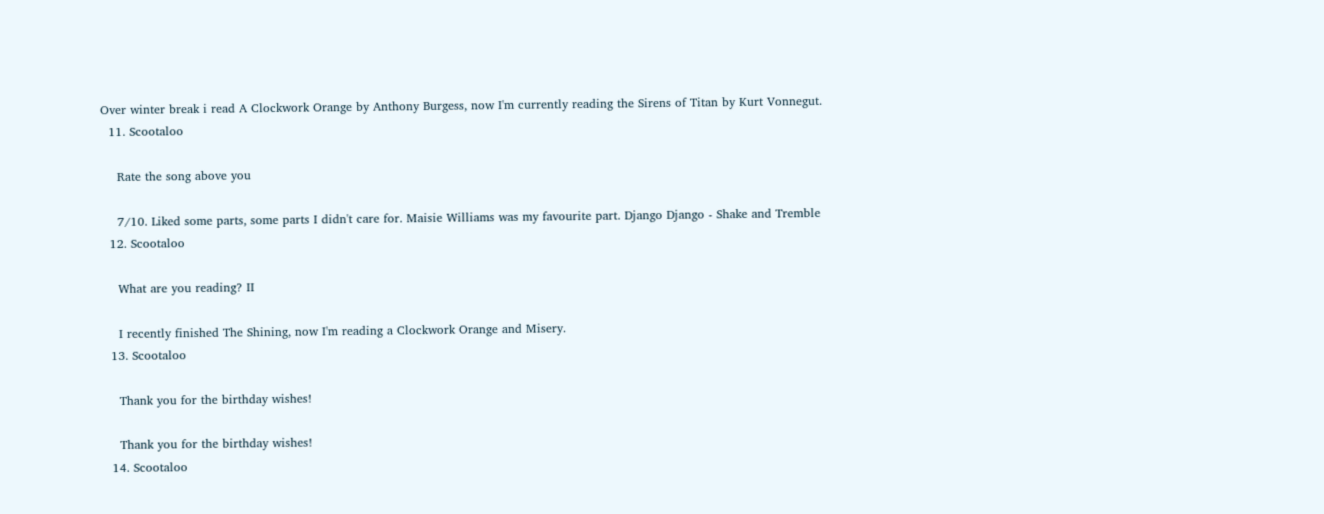Over winter break i read A Clockwork Orange by Anthony Burgess, now I'm currently reading the Sirens of Titan by Kurt Vonnegut.
  11. Scootaloo

    Rate the song above you

    7/10. Liked some parts, some parts I didn't care for. Maisie Williams was my favourite part. Django Django - Shake and Tremble
  12. Scootaloo

    What are you reading? II

    I recently finished The Shining, now I'm reading a Clockwork Orange and Misery.
  13. Scootaloo

    Thank you for the birthday wishes!

    Thank you for the birthday wishes!
  14. Scootaloo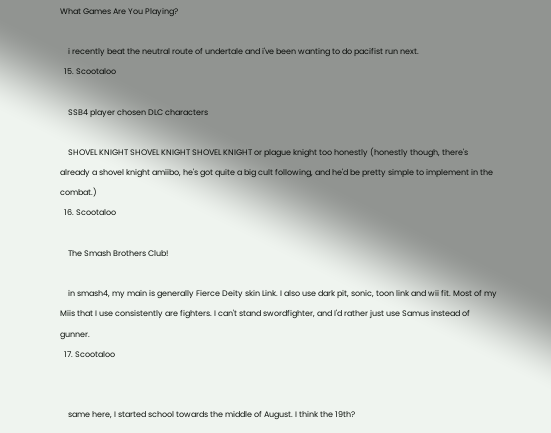What Games Are You Playing?

    i recently beat the neutral route of undertale and i've been wanting to do pacifist run next.
  15. Scootaloo

    SSB4 player chosen DLC characters

    SHOVEL KNIGHT SHOVEL KNIGHT SHOVEL KNIGHT or plague knight too honestly (honestly though, there's already a shovel knight amiibo, he's got quite a big cult following, and he'd be pretty simple to implement in the combat.)
  16. Scootaloo

    The Smash Brothers Club!

    in smash4, my main is generally Fierce Deity skin Link. I also use dark pit, sonic, toon link and wii fit. Most of my Miis that I use consistently are fighters. I can't stand swordfighter, and I'd rather just use Samus instead of gunner.
  17. Scootaloo


    same here, I started school towards the middle of August. I think the 19th?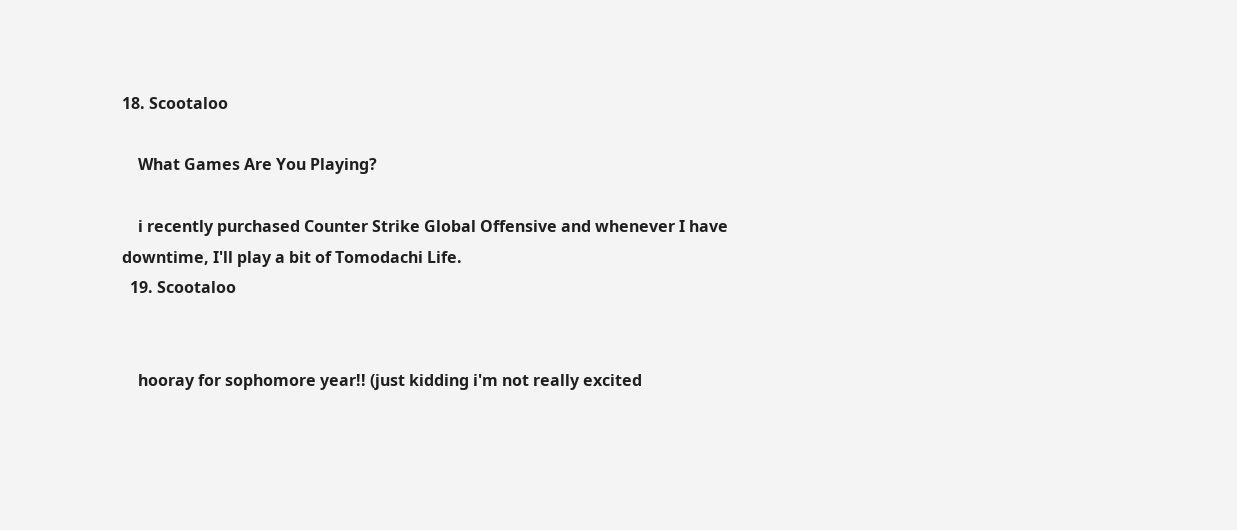18. Scootaloo

    What Games Are You Playing?

    i recently purchased Counter Strike Global Offensive and whenever I have downtime, I'll play a bit of Tomodachi Life.
  19. Scootaloo


    hooray for sophomore year!! (just kidding i'm not really excited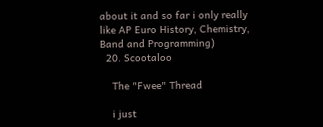about it and so far i only really like AP Euro History, Chemistry, Band and Programming)
  20. Scootaloo

    The "Fwee" Thread

    i just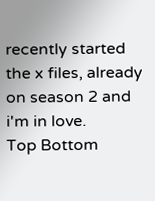recently started the x files, already on season 2 and i'm in love.
Top Bottom